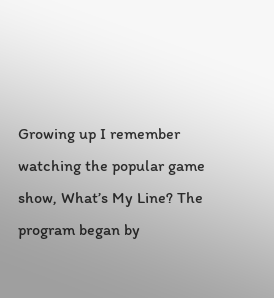Growing up I remember watching the popular game show, What’s My Line? The program began by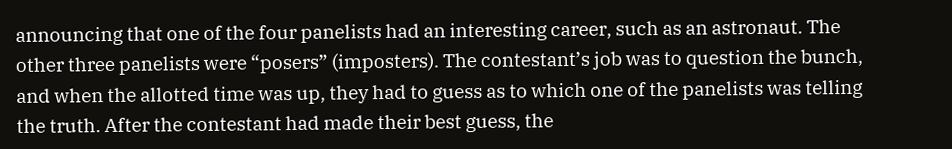announcing that one of the four panelists had an interesting career, such as an astronaut. The other three panelists were “posers” (imposters). The contestant’s job was to question the bunch, and when the allotted time was up, they had to guess as to which one of the panelists was telling the truth. After the contestant had made their best guess, the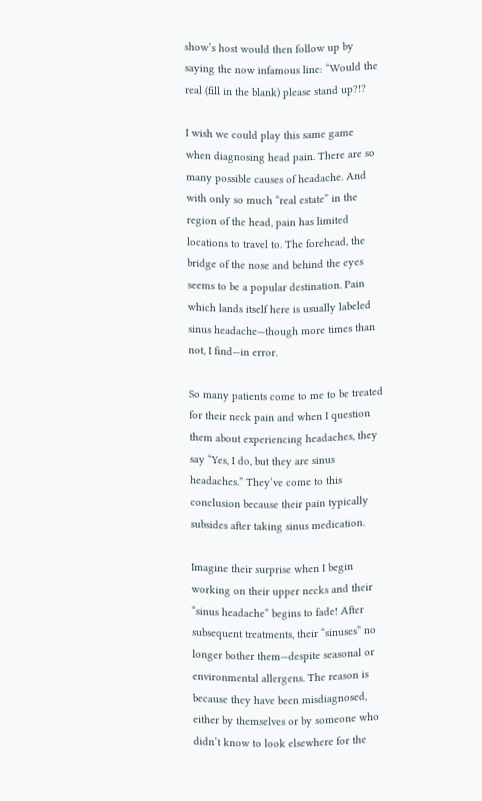show’s host would then follow up by saying the now infamous line: “Would the real (fill in the blank) please stand up?!?

I wish we could play this same game when diagnosing head pain. There are so many possible causes of headache. And with only so much “real estate” in the region of the head, pain has limited locations to travel to. The forehead, the bridge of the nose and behind the eyes seems to be a popular destination. Pain which lands itself here is usually labeled sinus headache—though more times than not, I find—in error.

So many patients come to me to be treated for their neck pain and when I question them about experiencing headaches, they say “Yes, I do, but they are sinus headaches.” They’ve come to this conclusion because their pain typically subsides after taking sinus medication.

Imagine their surprise when I begin working on their upper necks and their “sinus headache” begins to fade! After subsequent treatments, their “sinuses” no longer bother them—despite seasonal or environmental allergens. The reason is because they have been misdiagnosed, either by themselves or by someone who didn’t know to look elsewhere for the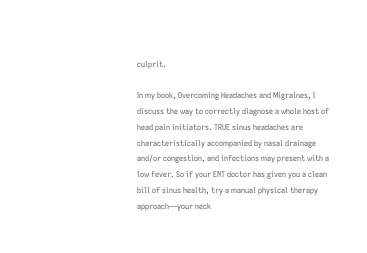culprit.

In my book, Overcoming Headaches and Migraines, I discuss the way to correctly diagnose a whole host of head pain initiators. TRUE sinus headaches are characteristically accompanied by nasal drainage and/or congestion, and infections may present with a low fever. So if your ENT doctor has given you a clean bill of sinus health, try a manual physical therapy approach—your neck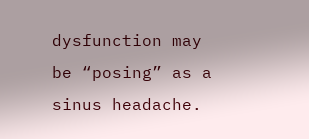dysfunction may be “posing” as a sinus headache.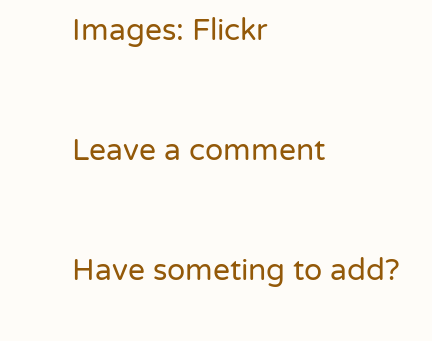Images: Flickr

Leave a comment

Have someting to add?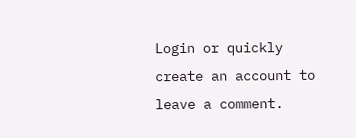Login or quickly create an account to leave a comment.